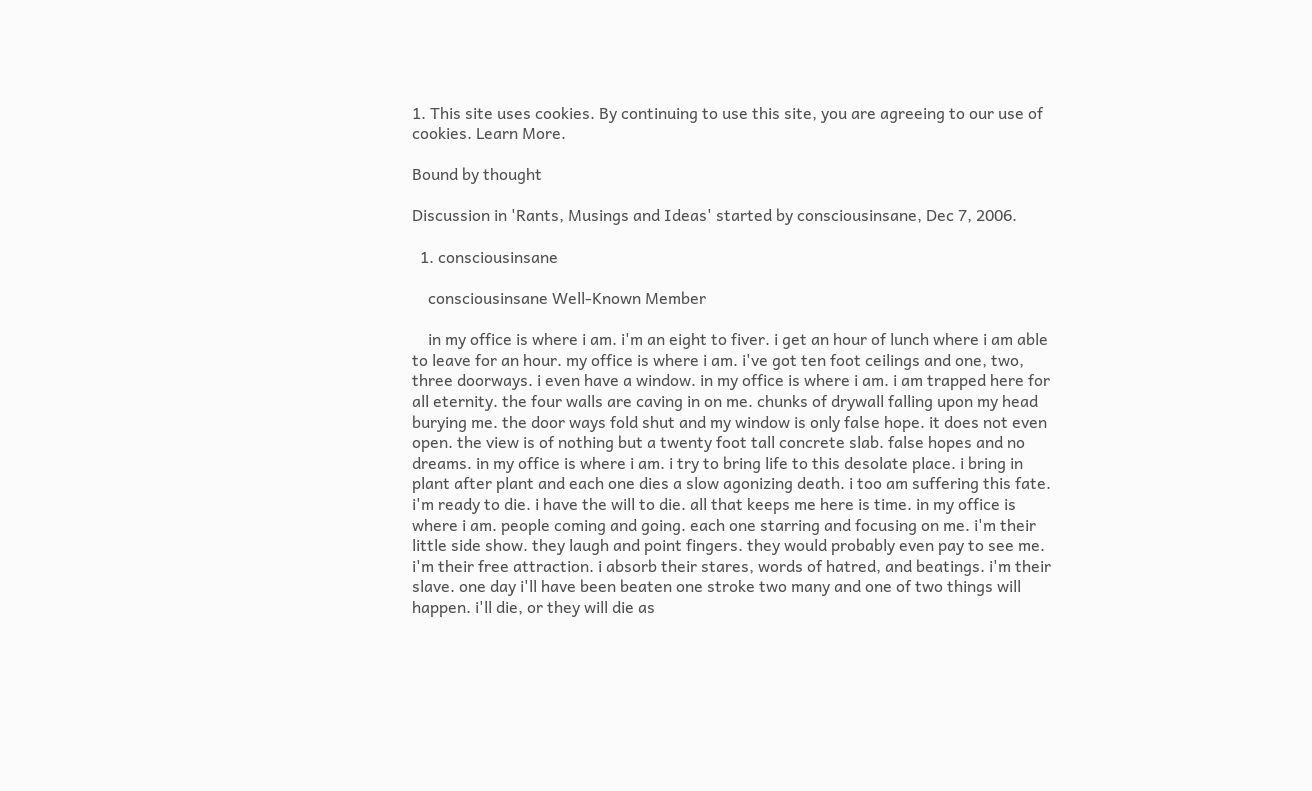1. This site uses cookies. By continuing to use this site, you are agreeing to our use of cookies. Learn More.

Bound by thought

Discussion in 'Rants, Musings and Ideas' started by consciousinsane, Dec 7, 2006.

  1. consciousinsane

    consciousinsane Well-Known Member

    in my office is where i am. i'm an eight to fiver. i get an hour of lunch where i am able to leave for an hour. my office is where i am. i've got ten foot ceilings and one, two, three doorways. i even have a window. in my office is where i am. i am trapped here for all eternity. the four walls are caving in on me. chunks of drywall falling upon my head burying me. the door ways fold shut and my window is only false hope. it does not even open. the view is of nothing but a twenty foot tall concrete slab. false hopes and no dreams. in my office is where i am. i try to bring life to this desolate place. i bring in plant after plant and each one dies a slow agonizing death. i too am suffering this fate. i'm ready to die. i have the will to die. all that keeps me here is time. in my office is where i am. people coming and going. each one starring and focusing on me. i'm their little side show. they laugh and point fingers. they would probably even pay to see me. i'm their free attraction. i absorb their stares, words of hatred, and beatings. i'm their slave. one day i'll have been beaten one stroke two many and one of two things will happen. i'll die, or they will die as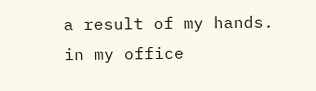a result of my hands. in my office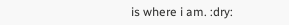is where i am. :dry: